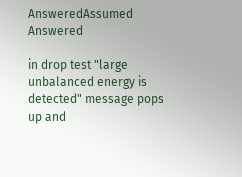AnsweredAssumed Answered

in drop test "large unbalanced energy is detected" message pops up and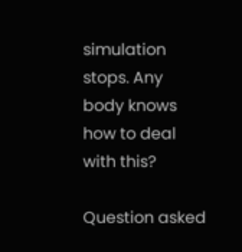simulation stops. Any body knows how to deal with this?

Question asked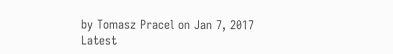by Tomasz Pracel on Jan 7, 2017
Latest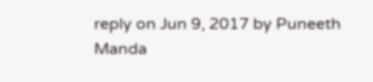reply on Jun 9, 2017 by Puneeth Manda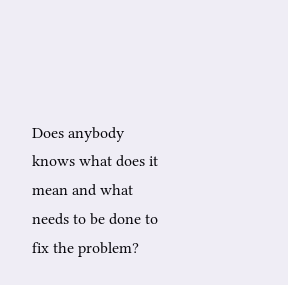Does anybody knows what does it mean and what needs to be done to fix the problem?